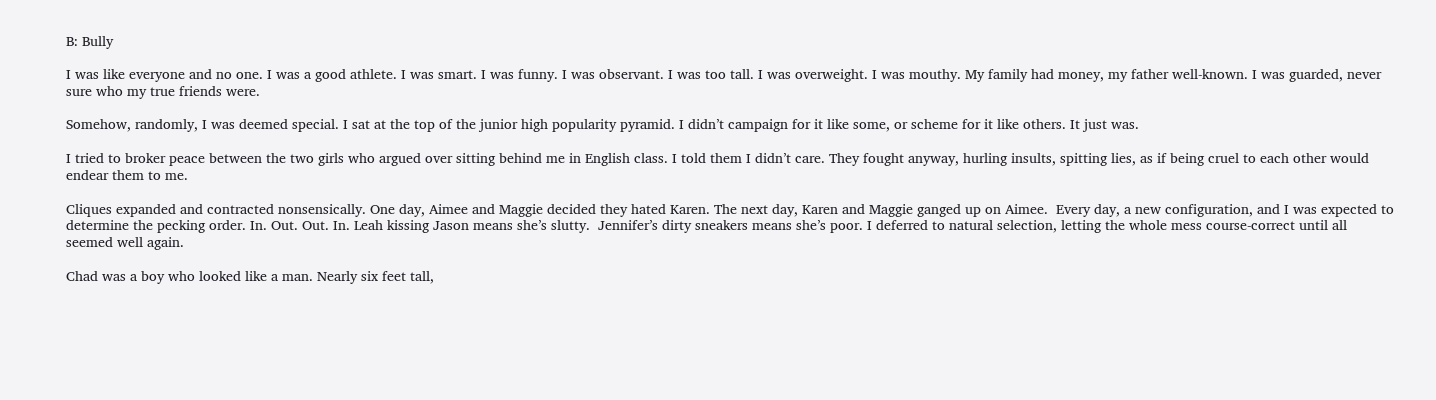B: Bully

I was like everyone and no one. I was a good athlete. I was smart. I was funny. I was observant. I was too tall. I was overweight. I was mouthy. My family had money, my father well-known. I was guarded, never sure who my true friends were.

Somehow, randomly, I was deemed special. I sat at the top of the junior high popularity pyramid. I didn’t campaign for it like some, or scheme for it like others. It just was.

I tried to broker peace between the two girls who argued over sitting behind me in English class. I told them I didn’t care. They fought anyway, hurling insults, spitting lies, as if being cruel to each other would endear them to me.

Cliques expanded and contracted nonsensically. One day, Aimee and Maggie decided they hated Karen. The next day, Karen and Maggie ganged up on Aimee.  Every day, a new configuration, and I was expected to determine the pecking order. In. Out. Out. In. Leah kissing Jason means she’s slutty.  Jennifer’s dirty sneakers means she’s poor. I deferred to natural selection, letting the whole mess course-correct until all seemed well again.

Chad was a boy who looked like a man. Nearly six feet tall,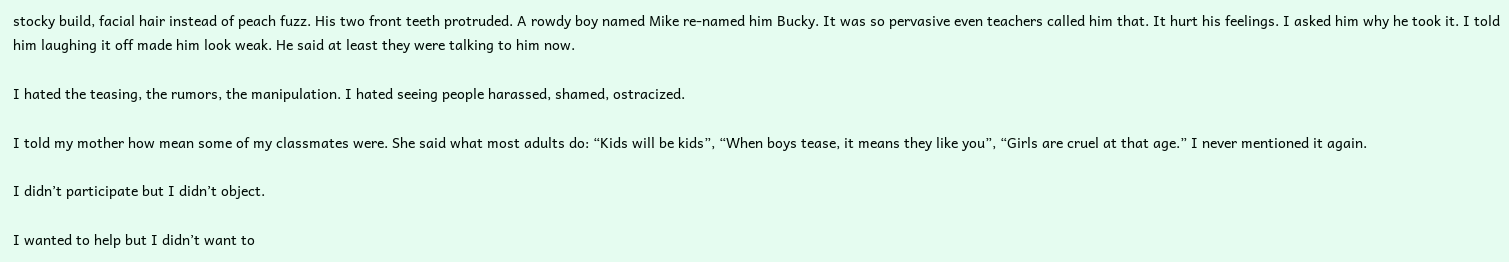stocky build, facial hair instead of peach fuzz. His two front teeth protruded. A rowdy boy named Mike re-named him Bucky. It was so pervasive even teachers called him that. It hurt his feelings. I asked him why he took it. I told him laughing it off made him look weak. He said at least they were talking to him now.

I hated the teasing, the rumors, the manipulation. I hated seeing people harassed, shamed, ostracized.

I told my mother how mean some of my classmates were. She said what most adults do: “Kids will be kids”, “When boys tease, it means they like you”, “Girls are cruel at that age.” I never mentioned it again.

I didn’t participate but I didn’t object.

I wanted to help but I didn’t want to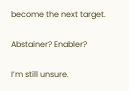become the next target.

Abstainer? Enabler?

I’m still unsure.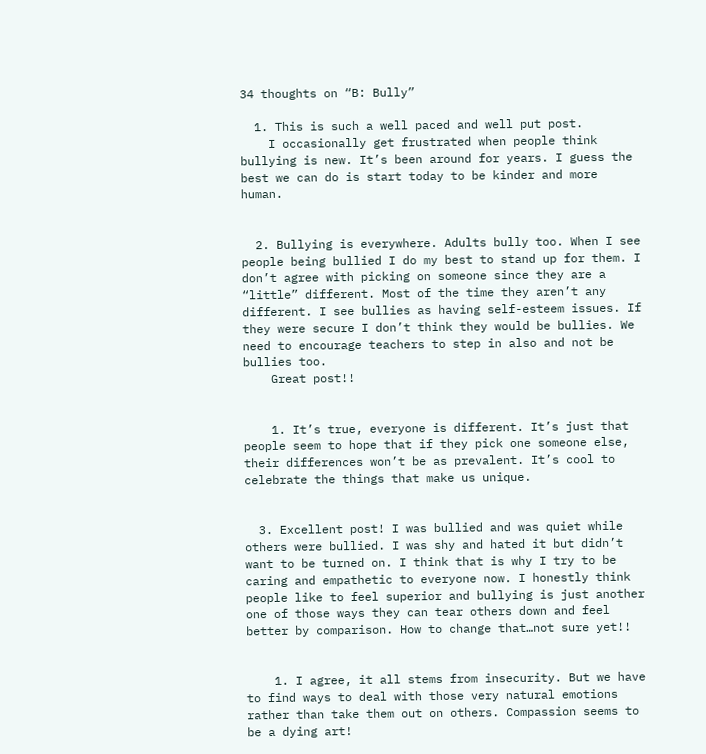34 thoughts on “B: Bully”

  1. This is such a well paced and well put post.
    I occasionally get frustrated when people think bullying is new. It’s been around for years. I guess the best we can do is start today to be kinder and more human.


  2. Bullying is everywhere. Adults bully too. When I see people being bullied I do my best to stand up for them. I don’t agree with picking on someone since they are a “little” different. Most of the time they aren’t any different. I see bullies as having self-esteem issues. If they were secure I don’t think they would be bullies. We need to encourage teachers to step in also and not be bullies too.
    Great post!!


    1. It’s true, everyone is different. It’s just that people seem to hope that if they pick one someone else, their differences won’t be as prevalent. It’s cool to celebrate the things that make us unique.


  3. Excellent post! I was bullied and was quiet while others were bullied. I was shy and hated it but didn’t want to be turned on. I think that is why I try to be caring and empathetic to everyone now. I honestly think people like to feel superior and bullying is just another one of those ways they can tear others down and feel better by comparison. How to change that…not sure yet!!


    1. I agree, it all stems from insecurity. But we have to find ways to deal with those very natural emotions rather than take them out on others. Compassion seems to be a dying art!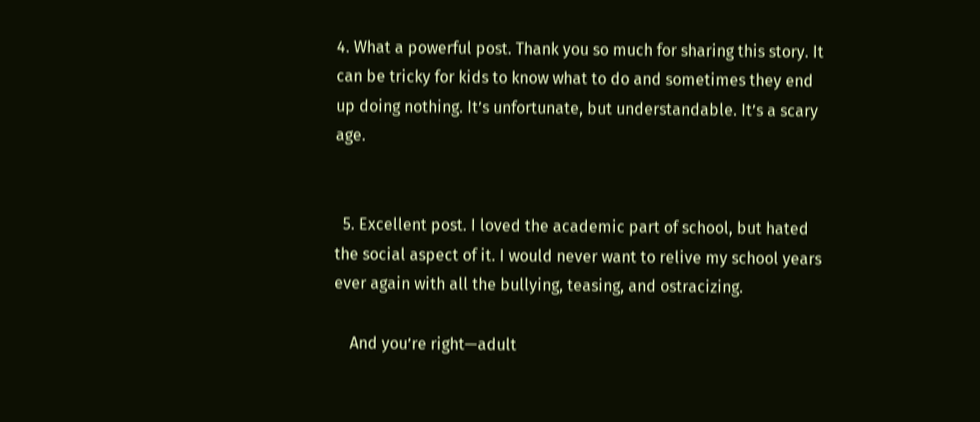4. What a powerful post. Thank you so much for sharing this story. It can be tricky for kids to know what to do and sometimes they end up doing nothing. It’s unfortunate, but understandable. It’s a scary age.


  5. Excellent post. I loved the academic part of school, but hated the social aspect of it. I would never want to relive my school years ever again with all the bullying, teasing, and ostracizing.

    And you’re right—adult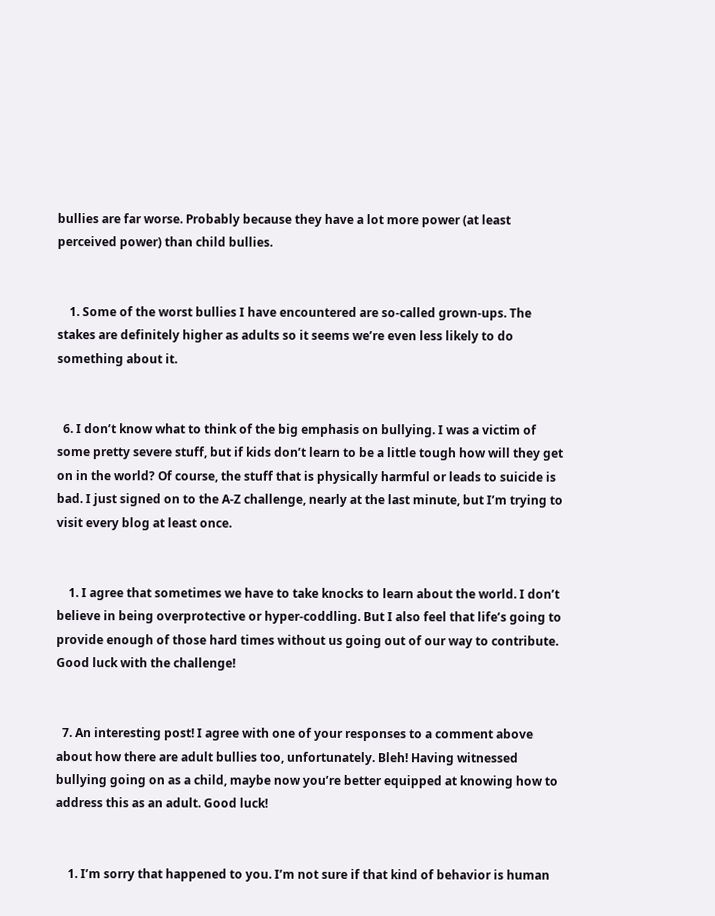bullies are far worse. Probably because they have a lot more power (at least perceived power) than child bullies.


    1. Some of the worst bullies I have encountered are so-called grown-ups. The stakes are definitely higher as adults so it seems we’re even less likely to do something about it.


  6. I don’t know what to think of the big emphasis on bullying. I was a victim of some pretty severe stuff, but if kids don’t learn to be a little tough how will they get on in the world? Of course, the stuff that is physically harmful or leads to suicide is bad. I just signed on to the A-Z challenge, nearly at the last minute, but I’m trying to visit every blog at least once.


    1. I agree that sometimes we have to take knocks to learn about the world. I don’t believe in being overprotective or hyper-coddling. But I also feel that life’s going to provide enough of those hard times without us going out of our way to contribute. Good luck with the challenge!


  7. An interesting post! I agree with one of your responses to a comment above about how there are adult bullies too, unfortunately. Bleh! Having witnessed bullying going on as a child, maybe now you’re better equipped at knowing how to address this as an adult. Good luck!


    1. I’m sorry that happened to you. I’m not sure if that kind of behavior is human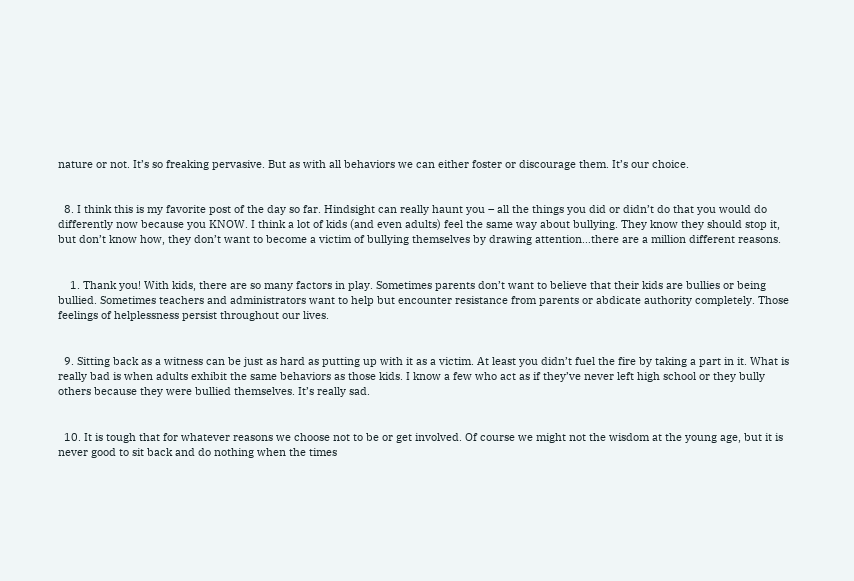nature or not. It’s so freaking pervasive. But as with all behaviors we can either foster or discourage them. It’s our choice.


  8. I think this is my favorite post of the day so far. Hindsight can really haunt you – all the things you did or didn’t do that you would do differently now because you KNOW. I think a lot of kids (and even adults) feel the same way about bullying. They know they should stop it, but don’t know how, they don’t want to become a victim of bullying themselves by drawing attention…there are a million different reasons.


    1. Thank you! With kids, there are so many factors in play. Sometimes parents don’t want to believe that their kids are bullies or being bullied. Sometimes teachers and administrators want to help but encounter resistance from parents or abdicate authority completely. Those feelings of helplessness persist throughout our lives.


  9. Sitting back as a witness can be just as hard as putting up with it as a victim. At least you didn’t fuel the fire by taking a part in it. What is really bad is when adults exhibit the same behaviors as those kids. I know a few who act as if they’ve never left high school or they bully others because they were bullied themselves. It’s really sad.


  10. It is tough that for whatever reasons we choose not to be or get involved. Of course we might not the wisdom at the young age, but it is never good to sit back and do nothing when the times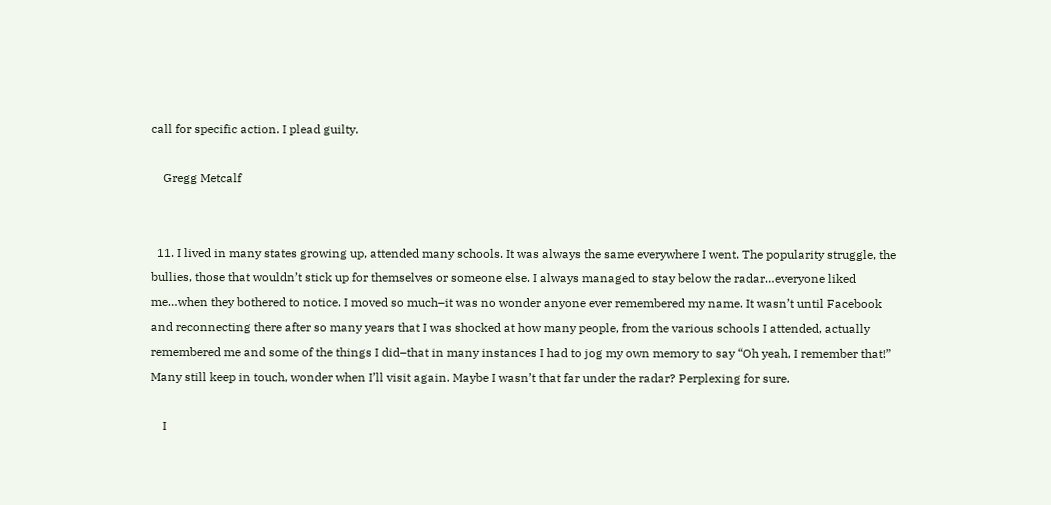call for specific action. I plead guilty.

    Gregg Metcalf


  11. I lived in many states growing up, attended many schools. It was always the same everywhere I went. The popularity struggle, the bullies, those that wouldn’t stick up for themselves or someone else. I always managed to stay below the radar…everyone liked me…when they bothered to notice. I moved so much–it was no wonder anyone ever remembered my name. It wasn’t until Facebook and reconnecting there after so many years that I was shocked at how many people, from the various schools I attended, actually remembered me and some of the things I did–that in many instances I had to jog my own memory to say “Oh yeah, I remember that!” Many still keep in touch, wonder when I’ll visit again. Maybe I wasn’t that far under the radar? Perplexing for sure.

    I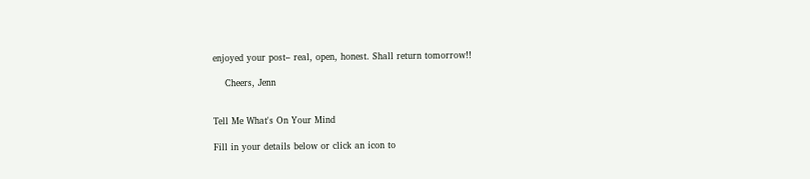enjoyed your post– real, open, honest. Shall return tomorrow!!

    Cheers, Jenn


Tell Me What's On Your Mind

Fill in your details below or click an icon to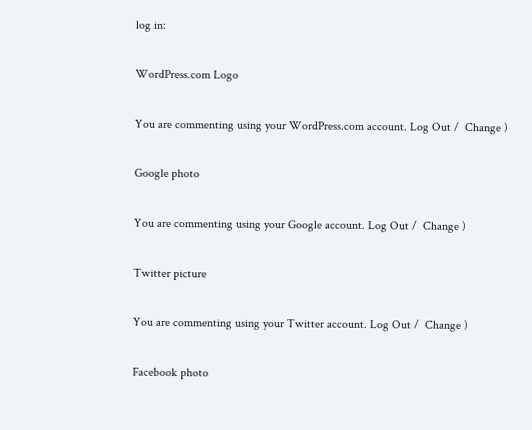log in:

WordPress.com Logo

You are commenting using your WordPress.com account. Log Out /  Change )

Google photo

You are commenting using your Google account. Log Out /  Change )

Twitter picture

You are commenting using your Twitter account. Log Out /  Change )

Facebook photo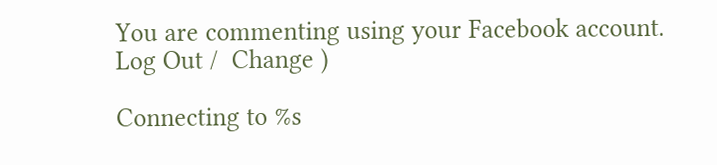You are commenting using your Facebook account. Log Out /  Change )

Connecting to %s